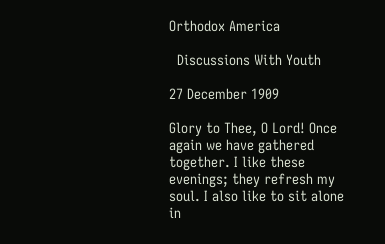Orthodox America

  Discussions With Youth

27 December 1909

Glory to Thee, O Lord! Once again we have gathered together. I like these evenings; they refresh my soul. I also like to sit alone in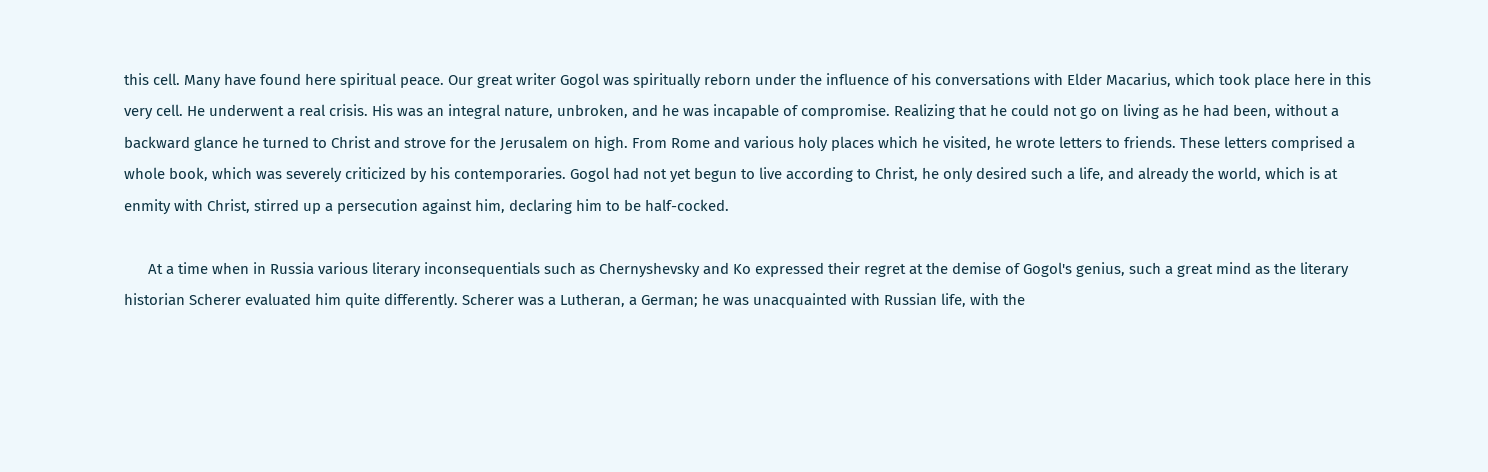this cell. Many have found here spiritual peace. Our great writer Gogol was spiritually reborn under the influence of his conversations with Elder Macarius, which took place here in this very cell. He underwent a real crisis. His was an integral nature, unbroken, and he was incapable of compromise. Realizing that he could not go on living as he had been, without a backward glance he turned to Christ and strove for the Jerusalem on high. From Rome and various holy places which he visited, he wrote letters to friends. These letters comprised a whole book, which was severely criticized by his contemporaries. Gogol had not yet begun to live according to Christ, he only desired such a life, and already the world, which is at enmity with Christ, stirred up a persecution against him, declaring him to be half-cocked.

      At a time when in Russia various literary inconsequentials such as Chernyshevsky and Ko expressed their regret at the demise of Gogol's genius, such a great mind as the literary historian Scherer evaluated him quite differently. Scherer was a Lutheran, a German; he was unacquainted with Russian life, with the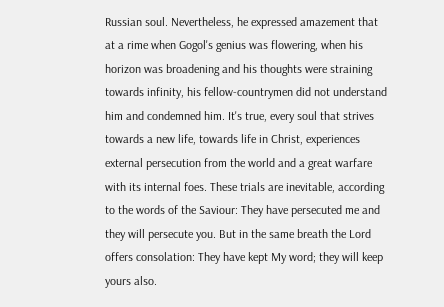Russian soul. Nevertheless, he expressed amazement that at a rime when Gogol's genius was flowering, when his horizon was broadening and his thoughts were straining towards infinity, his fellow-countrymen did not understand him and condemned him. It's true, every soul that strives towards a new life, towards life in Christ, experiences external persecution from the world and a great warfare with its internal foes. These trials are inevitable, according to the words of the Saviour: They have persecuted me and they will persecute you. But in the same breath the Lord offers consolation: They have kept My word; they will keep yours also.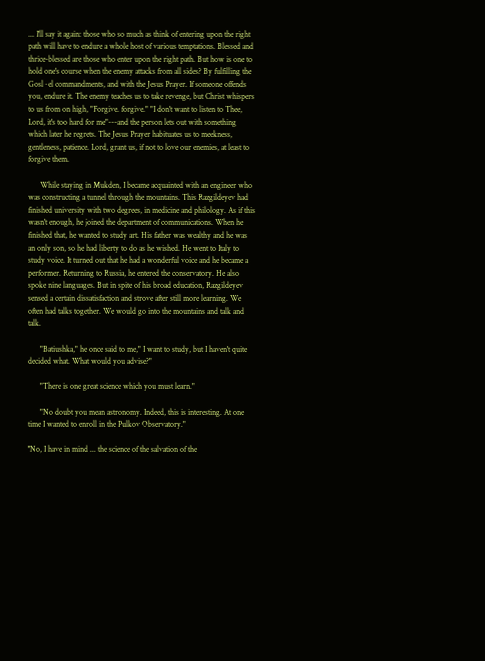... I'll say it again: those who so much as think of entering upon the right path will have to endure a whole host of various temptations. Blessed and thrice-blessed are those who enter upon the right path. But how is one to hold one's course when the enemy attacks from all sides? By fulfilling the Gosl~el commandments, and with the Jesus Prayer. If someone offends you, endure it. The enemy teaches us to take revenge, but Christ whispers to us from on high, "Forgive. forgive." "I don't want to listen to Thee, Lord, it's too hard for me"---and the person lets out with something which later he regrets. The Jesus Prayer habituates us to meekness, gentleness, patience. Lord, grant us, if not to love our enemies, at least to forgive them.

      While staying in Mukden, I became acquainted with an engineer who was constructing a tunnel through the mountains. This Razgildeyev had finished university with two degrees, in medicine and philology. As if this wasn't enough, he joined the department of communications. When he finished that, he wanted to study art. His father was wealthy and he was an only son, so he had liberty to do as he wished. He went to Italy to study voice. It turned out that he had a wonderful voice and he became a performer. Returning to Russia, he entered the conservatory. He also spoke nine languages. But in spite of his broad education, Razgildeyev sensed a certain dissatisfaction and strove after still more learning. We often had talks together. We would go into the mountains and talk and talk.

      "Batiushka," he once said to me," I want to study, but I haven't quite decided what. What would you advise?"

      "There is one great science which you must learn."

      "No doubt you mean astronomy. Indeed, this is interesting. At one time I wanted to enroll in the Pulkov Observatory."

''No, I have in mind ... the science of the salvation of the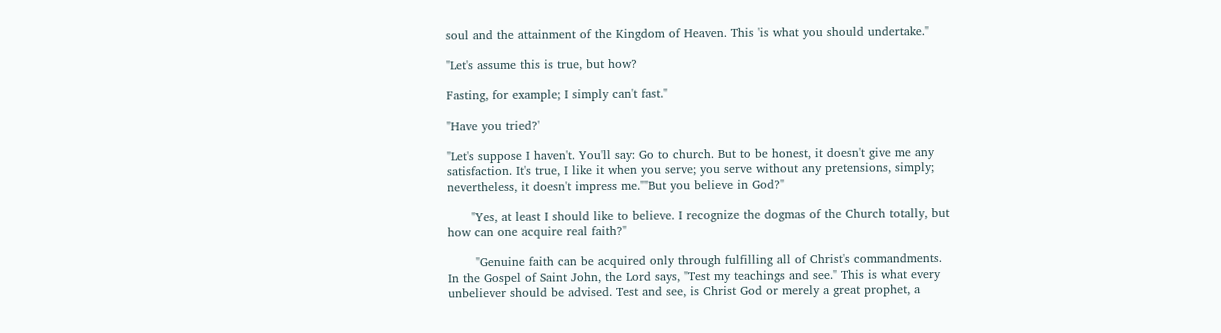soul and the attainment of the Kingdom of Heaven. This 'is what you should undertake."

"Let's assume this is true, but how?

Fasting, for example; I simply can't fast."

"Have you tried?'

"Let's suppose I haven't. You'll say: Go to church. But to be honest, it doesn't give me any satisfaction. It's true, I like it when you serve; you serve without any pretensions, simply; nevertheless, it doesn't impress me.""But you believe in God?"

      "Yes, at least I should like to believe. I recognize the dogmas of the Church totally, but how can one acquire real faith?"

       "Genuine faith can be acquired only through fulfilling all of Christ's commandments. In the Gospel of Saint John, the Lord says, "Test my teachings and see." This is what every unbeliever should be advised. Test and see, is Christ God or merely a great prophet, a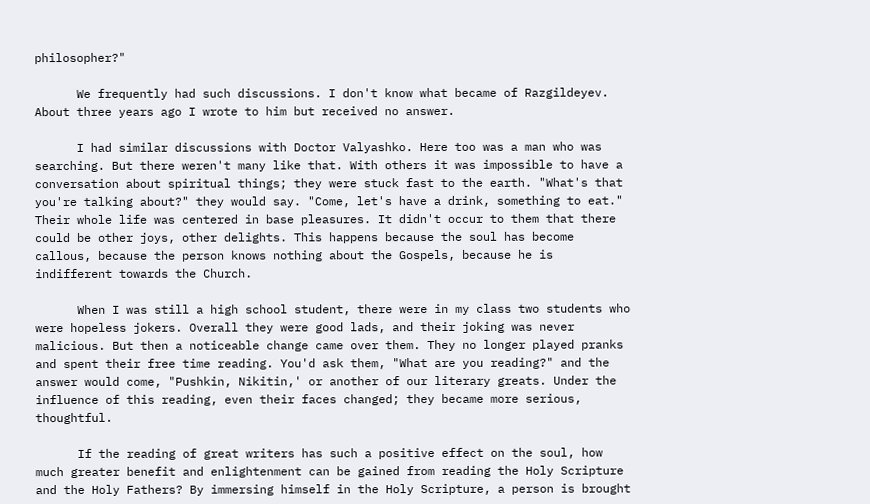philosopher?"

      We frequently had such discussions. I don't know what became of Razgildeyev. About three years ago I wrote to him but received no answer.

      I had similar discussions with Doctor Valyashko. Here too was a man who was searching. But there weren't many like that. With others it was impossible to have a conversation about spiritual things; they were stuck fast to the earth. "What's that you're talking about?" they would say. "Come, let's have a drink, something to eat." Their whole life was centered in base pleasures. It didn't occur to them that there could be other joys, other delights. This happens because the soul has become callous, because the person knows nothing about the Gospels, because he is indifferent towards the Church.

      When I was still a high school student, there were in my class two students who were hopeless jokers. Overall they were good lads, and their joking was never malicious. But then a noticeable change came over them. They no longer played pranks and spent their free time reading. You'd ask them, "What are you reading?" and the answer would come, "Pushkin, Nikitin,' or another of our literary greats. Under the influence of this reading, even their faces changed; they became more serious, thoughtful.

      If the reading of great writers has such a positive effect on the soul, how much greater benefit and enlightenment can be gained from reading the Holy Scripture and the Holy Fathers? By immersing himself in the Holy Scripture, a person is brought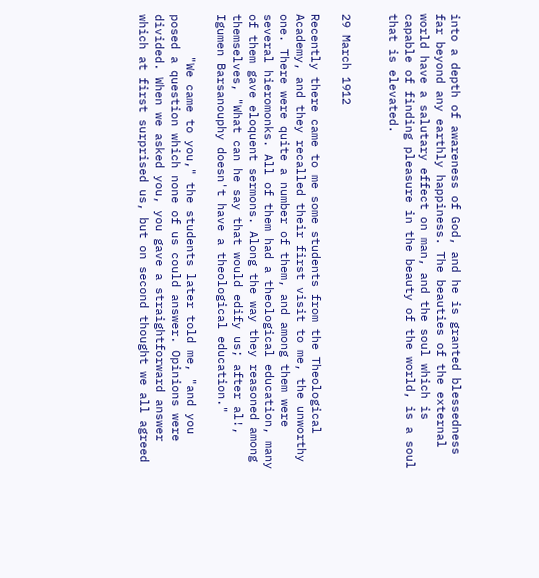into a depth of awareness of God, and he is granted blessedness far beyond any earthly happiness. The beauties of the external world have a salutary effect on man, and the soul which is capable of finding pleasure in the beauty of the world, is a soul that is elevated.


29 March 1912

Recently there came to me some students from the Theological Academy, and they recalled their first visit to me, the unworthy one. There were quite a number of them, and among them were several hieromonks. All of them had a theological education, many of them gave eloquent sermons. Along the way they reasoned among themselves, "What can he say that would edify us; after al!, Igumen Barsanouphy doesn't have a theological education."

      "We came to you," the students later told me, "and you posed a question which none of us could answer. Opinions were divided. When we asked you, you gave a straightforward answer which at first surprised us, but on second thought we all agreed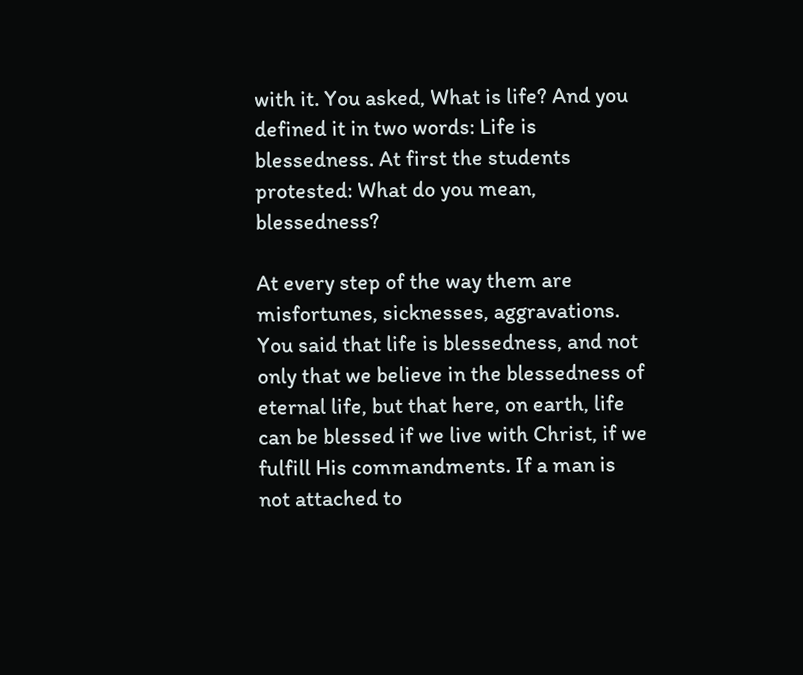with it. You asked, What is life? And you defined it in two words: Life is blessedness. At first the students protested: What do you mean, blessedness?

At every step of the way them are misfortunes, sicknesses, aggravations. You said that life is blessedness, and not only that we believe in the blessedness of eternal life, but that here, on earth, life can be blessed if we live with Christ, if we fulfill His commandments. If a man is not attached to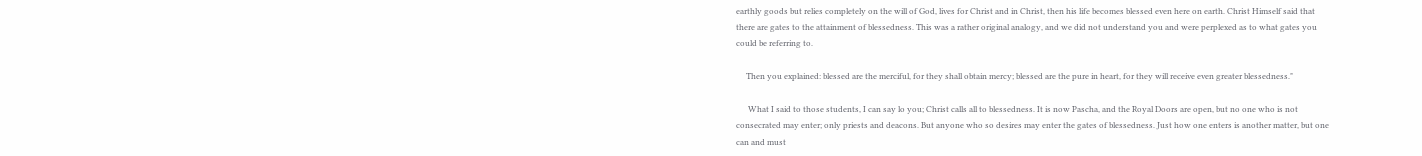earthly goods but relies completely on the will of God, lives for Christ and in Christ, then his life becomes blessed even here on earth. Christ Himself said that there are gates to the attainment of blessedness. This was a rather original analogy, and we did not understand you and were perplexed as to what gates you could be referring to.

     Then you explained: blessed are the merciful, for they shall obtain mercy; blessed are the pure in heart, for they will receive even greater blessedness."

      What I said to those students, I can say lo you; Christ calls all to blessedness. It is now Pascha, and the Royal Doors are open, but no one who is not consecrated may enter; only priests and deacons. But anyone who so desires may enter the gates of blessedness. Just how one enters is another matter, but one can and must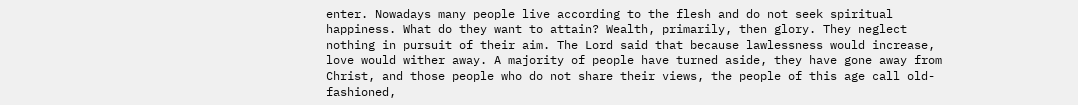enter. Nowadays many people live according to the flesh and do not seek spiritual happiness. What do they want to attain? Wealth, primarily, then glory. They neglect nothing in pursuit of their aim. The Lord said that because lawlessness would increase, love would wither away. A majority of people have turned aside, they have gone away from Christ, and those people who do not share their views, the people of this age call old-fashioned,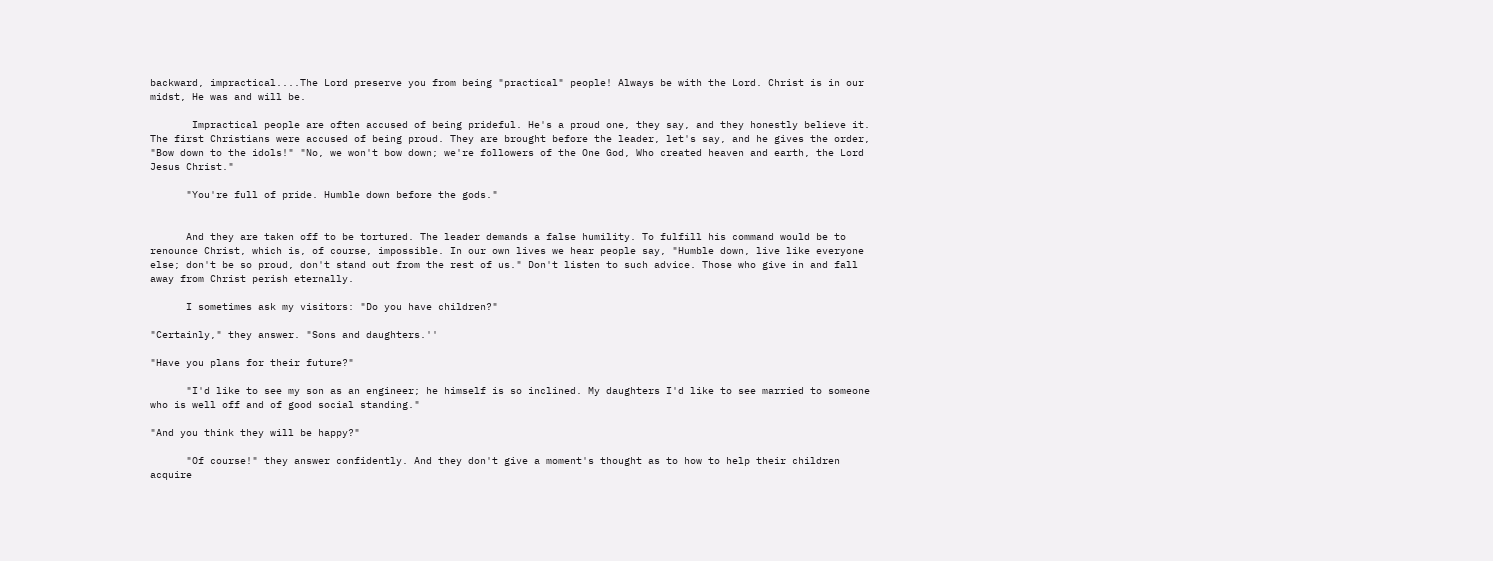backward, impractical....The Lord preserve you from being "practical" people! Always be with the Lord. Christ is in our midst, He was and will be.

       Impractical people are often accused of being prideful. He's a proud one, they say, and they honestly believe it. The first Christians were accused of being proud. They are brought before the leader, let's say, and he gives the order, "Bow down to the idols!" "No, we won't bow down; we're followers of the One God, Who created heaven and earth, the Lord Jesus Christ."

      "You're full of pride. Humble down before the gods."


      And they are taken off to be tortured. The leader demands a false humility. To fulfill his command would be to renounce Christ, which is, of course, impossible. In our own lives we hear people say, "Humble down, live like everyone else; don't be so proud, don't stand out from the rest of us." Don't listen to such advice. Those who give in and fall away from Christ perish eternally.

      I sometimes ask my visitors: "Do you have children?"

"Certainly," they answer. "Sons and daughters.''

"Have you plans for their future?"

      "I'd like to see my son as an engineer; he himself is so inclined. My daughters I'd like to see married to someone who is well off and of good social standing."

"And you think they will be happy?"

      "Of course!" they answer confidently. And they don't give a moment's thought as to how to help their children acquire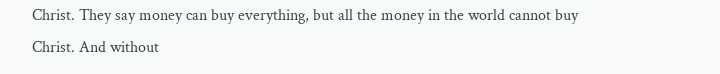Christ. They say money can buy everything, but all the money in the world cannot buy Christ. And without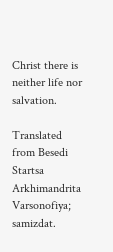Christ there is neither life nor salvation.

Translated from Besedi Startsa Arkhimandrita Varsonofiya; samizdat.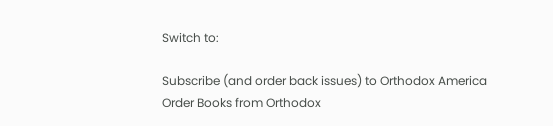Switch to:

Subscribe (and order back issues) to Orthodox America
Order Books from Orthodox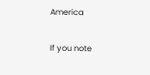America

If you note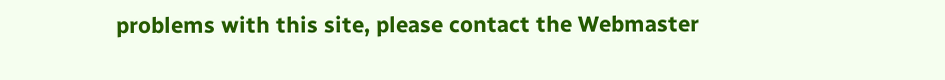problems with this site, please contact the Webmaster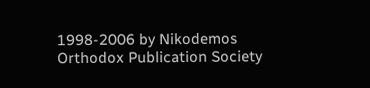1998-2006 by Nikodemos Orthodox Publication Society